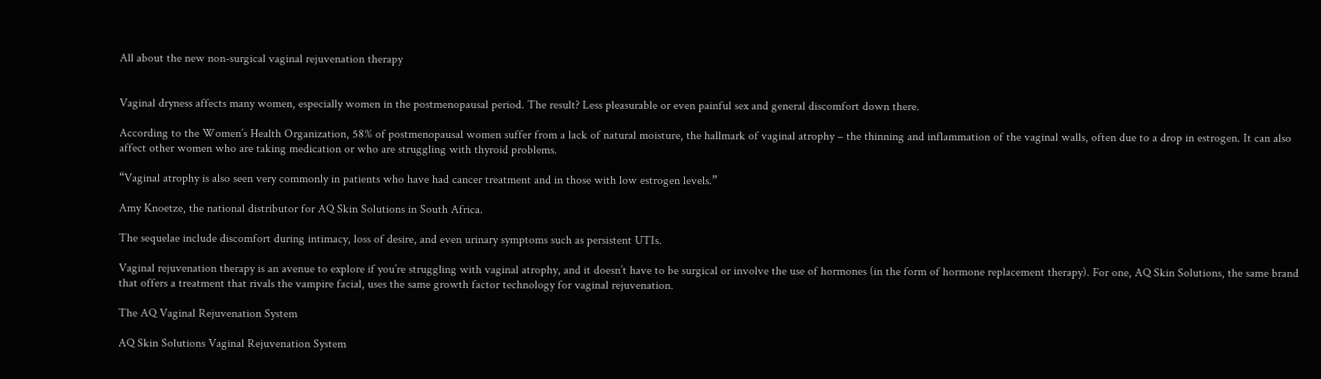All about the new non-surgical vaginal rejuvenation therapy


Vaginal dryness affects many women, especially women in the postmenopausal period. The result? Less pleasurable or even painful sex and general discomfort down there.

According to the Women’s Health Organization, 58% of postmenopausal women suffer from a lack of natural moisture, the hallmark of vaginal atrophy – the thinning and inflammation of the vaginal walls, often due to a drop in estrogen. It can also affect other women who are taking medication or who are struggling with thyroid problems.

“Vaginal atrophy is also seen very commonly in patients who have had cancer treatment and in those with low estrogen levels.”

Amy Knoetze, the national distributor for AQ Skin Solutions in South Africa.

The sequelae include discomfort during intimacy, loss of desire, and even urinary symptoms such as persistent UTIs.

Vaginal rejuvenation therapy is an avenue to explore if you’re struggling with vaginal atrophy, and it doesn’t have to be surgical or involve the use of hormones (in the form of hormone replacement therapy). For one, AQ Skin Solutions, the same brand that offers a treatment that rivals the vampire facial, uses the same growth factor technology for vaginal rejuvenation.

The AQ Vaginal Rejuvenation System

AQ Skin Solutions Vaginal Rejuvenation System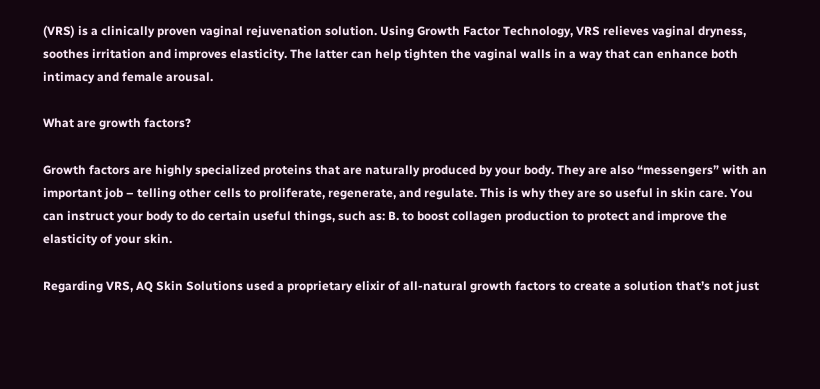(VRS) is a clinically proven vaginal rejuvenation solution. Using Growth Factor Technology, VRS relieves vaginal dryness, soothes irritation and improves elasticity. The latter can help tighten the vaginal walls in a way that can enhance both intimacy and female arousal.

What are growth factors?

Growth factors are highly specialized proteins that are naturally produced by your body. They are also “messengers” with an important job – telling other cells to proliferate, regenerate, and regulate. This is why they are so useful in skin care. You can instruct your body to do certain useful things, such as: B. to boost collagen production to protect and improve the elasticity of your skin.

Regarding VRS, AQ Skin Solutions used a proprietary elixir of all-natural growth factors to create a solution that’s not just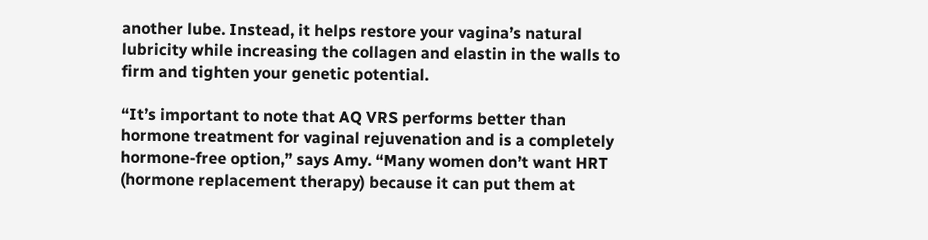another lube. Instead, it helps restore your vagina’s natural lubricity while increasing the collagen and elastin in the walls to firm and tighten your genetic potential.

“It’s important to note that AQ VRS performs better than hormone treatment for vaginal rejuvenation and is a completely hormone-free option,” says Amy. “Many women don’t want HRT (hormone replacement therapy) because it can put them at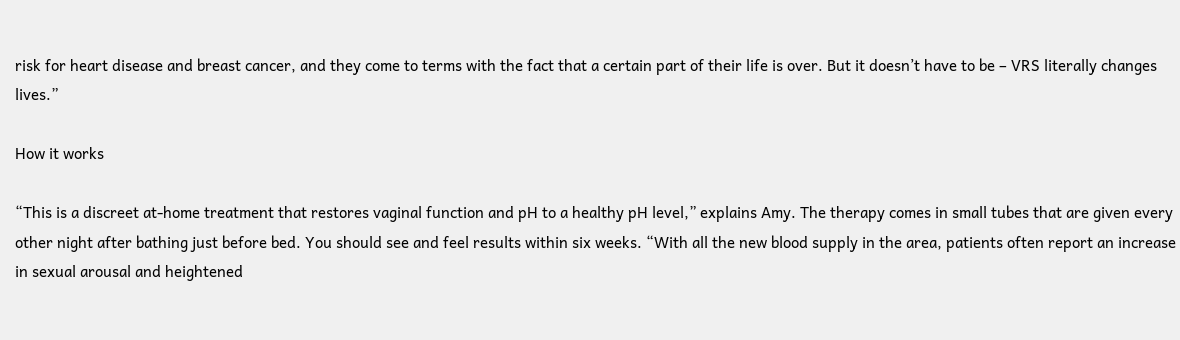risk for heart disease and breast cancer, and they come to terms with the fact that a certain part of their life is over. But it doesn’t have to be – VRS literally changes lives.”

How it works

“This is a discreet at-home treatment that restores vaginal function and pH to a healthy pH level,” explains Amy. The therapy comes in small tubes that are given every other night after bathing just before bed. You should see and feel results within six weeks. “With all the new blood supply in the area, patients often report an increase in sexual arousal and heightened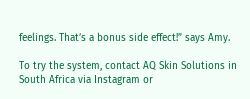feelings. That’s a bonus side effect!” says Amy.

To try the system, contact AQ Skin Solutions in South Africa via Instagram or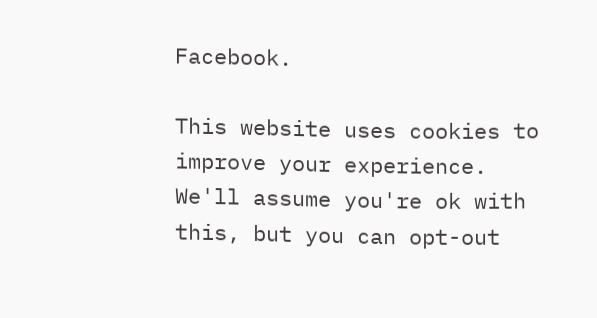Facebook.

This website uses cookies to improve your experience. We'll assume you're ok with this, but you can opt-out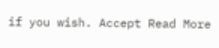if you wish. Accept Read More